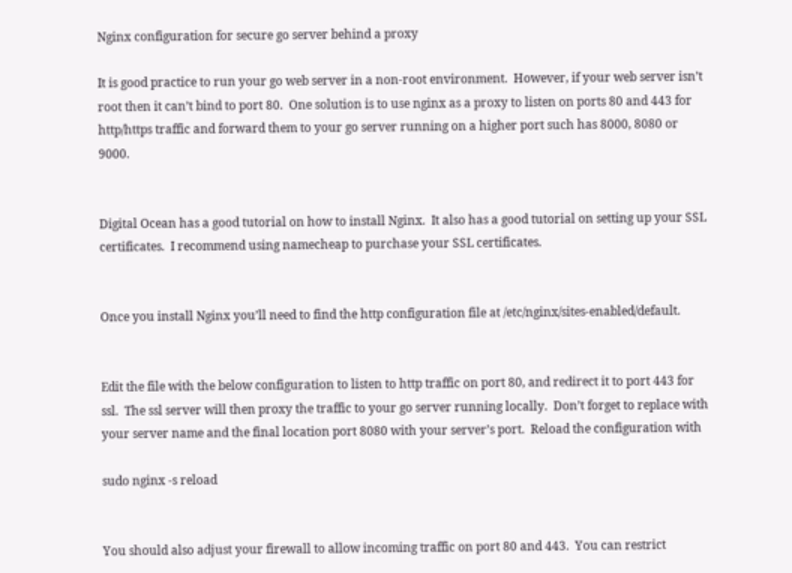Nginx configuration for secure go server behind a proxy

It is good practice to run your go web server in a non-root environment.  However, if your web server isn’t root then it can’t bind to port 80.  One solution is to use nginx as a proxy to listen on ports 80 and 443 for http/https traffic and forward them to your go server running on a higher port such has 8000, 8080 or 9000.


Digital Ocean has a good tutorial on how to install Nginx.  It also has a good tutorial on setting up your SSL certificates.  I recommend using namecheap to purchase your SSL certificates.


Once you install Nginx you’ll need to find the http configuration file at /etc/nginx/sites-enabled/default.


Edit the file with the below configuration to listen to http traffic on port 80, and redirect it to port 443 for ssl.  The ssl server will then proxy the traffic to your go server running locally.  Don’t forget to replace with your server name and the final location port 8080 with your server’s port.  Reload the configuration with

sudo nginx -s reload


You should also adjust your firewall to allow incoming traffic on port 80 and 443.  You can restrict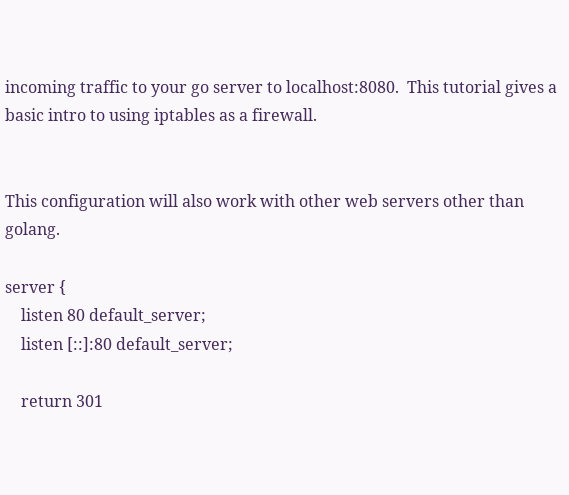incoming traffic to your go server to localhost:8080.  This tutorial gives a basic intro to using iptables as a firewall.


This configuration will also work with other web servers other than golang.

server {
    listen 80 default_server;
    listen [::]:80 default_server;

    return 301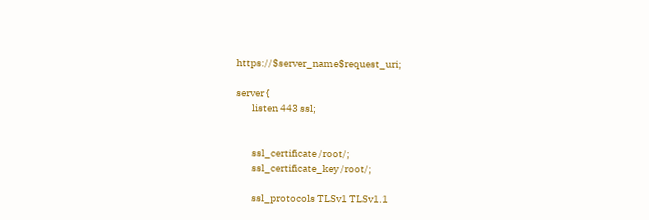https://$server_name$request_uri;

server {
        listen 443 ssl;


        ssl_certificate /root/;
        ssl_certificate_key /root/;

        ssl_protocols TLSv1 TLSv1.1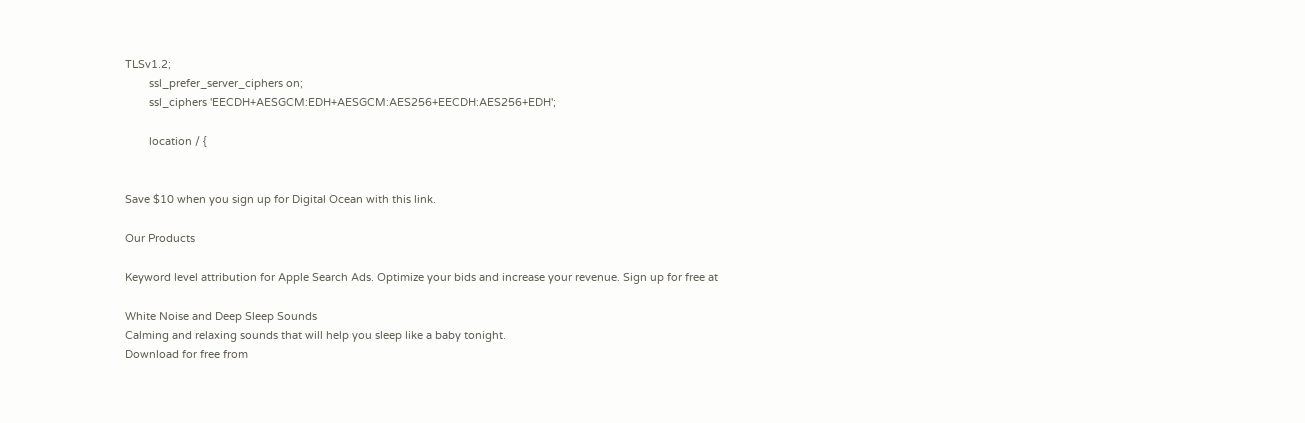TLSv1.2;
        ssl_prefer_server_ciphers on;
        ssl_ciphers 'EECDH+AESGCM:EDH+AESGCM:AES256+EECDH:AES256+EDH';

        location / {


Save $10 when you sign up for Digital Ocean with this link.

Our Products

Keyword level attribution for Apple Search Ads. Optimize your bids and increase your revenue. Sign up for free at

White Noise and Deep Sleep Sounds
Calming and relaxing sounds that will help you sleep like a baby tonight.
Download for free from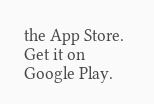the App Store.
Get it on Google Play.